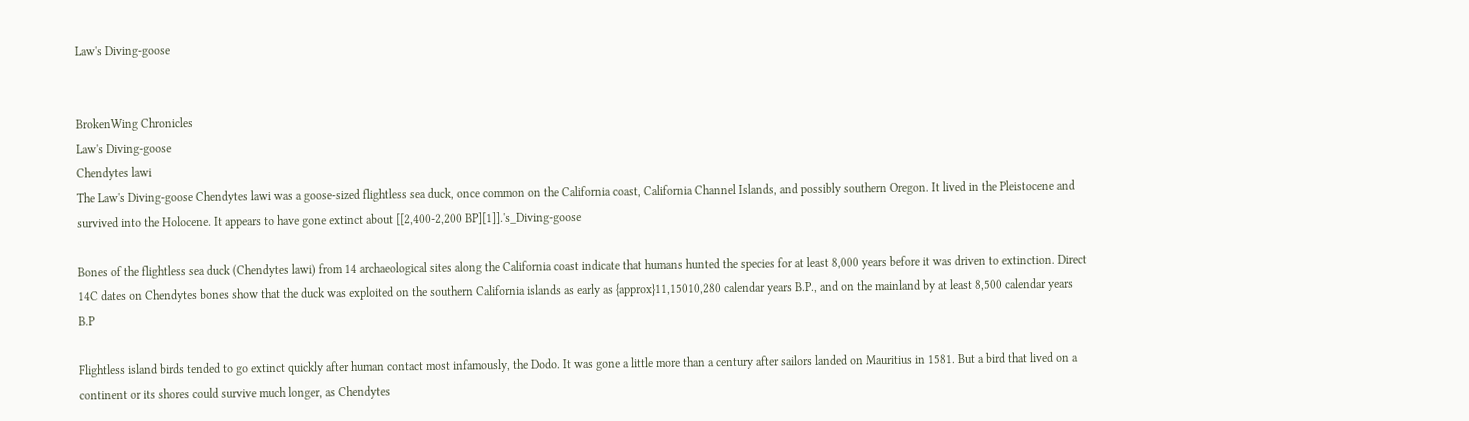Law's Diving-goose


BrokenWing Chronicles
Law's Diving-goose
Chendytes lawi
The Law's Diving-goose Chendytes lawi was a goose-sized flightless sea duck, once common on the California coast, California Channel Islands, and possibly southern Oregon. It lived in the Pleistocene and survived into the Holocene. It appears to have gone extinct about [[2,400-2,200 BP][1]].'s_Diving-goose

Bones of the flightless sea duck (Chendytes lawi) from 14 archaeological sites along the California coast indicate that humans hunted the species for at least 8,000 years before it was driven to extinction. Direct 14C dates on Chendytes bones show that the duck was exploited on the southern California islands as early as {approx}11,15010,280 calendar years B.P., and on the mainland by at least 8,500 calendar years B.P

Flightless island birds tended to go extinct quickly after human contact most infamously, the Dodo. It was gone a little more than a century after sailors landed on Mauritius in 1581. But a bird that lived on a continent or its shores could survive much longer, as Chendytes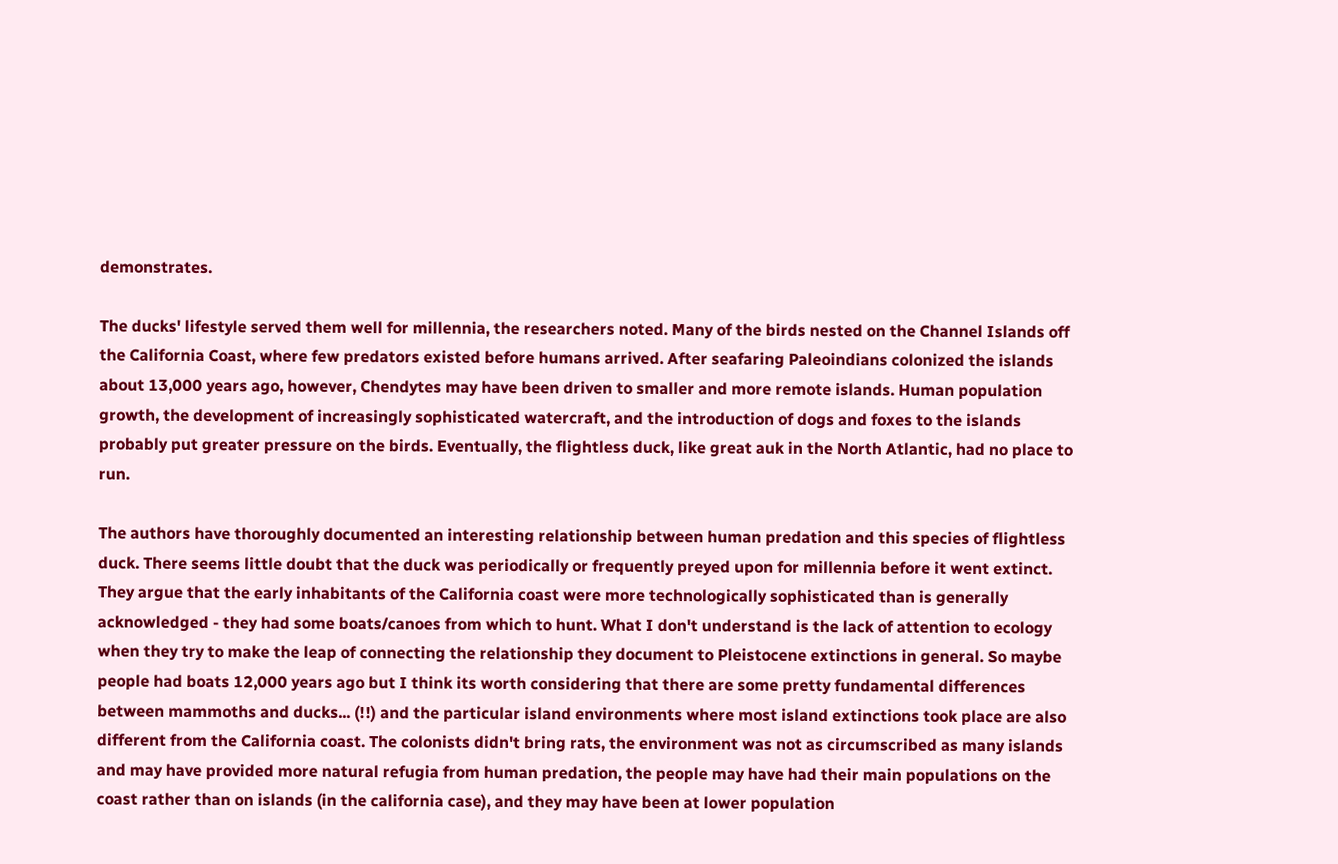demonstrates.

The ducks' lifestyle served them well for millennia, the researchers noted. Many of the birds nested on the Channel Islands off the California Coast, where few predators existed before humans arrived. After seafaring Paleoindians colonized the islands about 13,000 years ago, however, Chendytes may have been driven to smaller and more remote islands. Human population growth, the development of increasingly sophisticated watercraft, and the introduction of dogs and foxes to the islands probably put greater pressure on the birds. Eventually, the flightless duck, like great auk in the North Atlantic, had no place to run.

The authors have thoroughly documented an interesting relationship between human predation and this species of flightless duck. There seems little doubt that the duck was periodically or frequently preyed upon for millennia before it went extinct. They argue that the early inhabitants of the California coast were more technologically sophisticated than is generally acknowledged - they had some boats/canoes from which to hunt. What I don't understand is the lack of attention to ecology when they try to make the leap of connecting the relationship they document to Pleistocene extinctions in general. So maybe people had boats 12,000 years ago but I think its worth considering that there are some pretty fundamental differences between mammoths and ducks... (!!) and the particular island environments where most island extinctions took place are also different from the California coast. The colonists didn't bring rats, the environment was not as circumscribed as many islands and may have provided more natural refugia from human predation, the people may have had their main populations on the coast rather than on islands (in the california case), and they may have been at lower population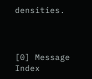densities.



[0] Message Index